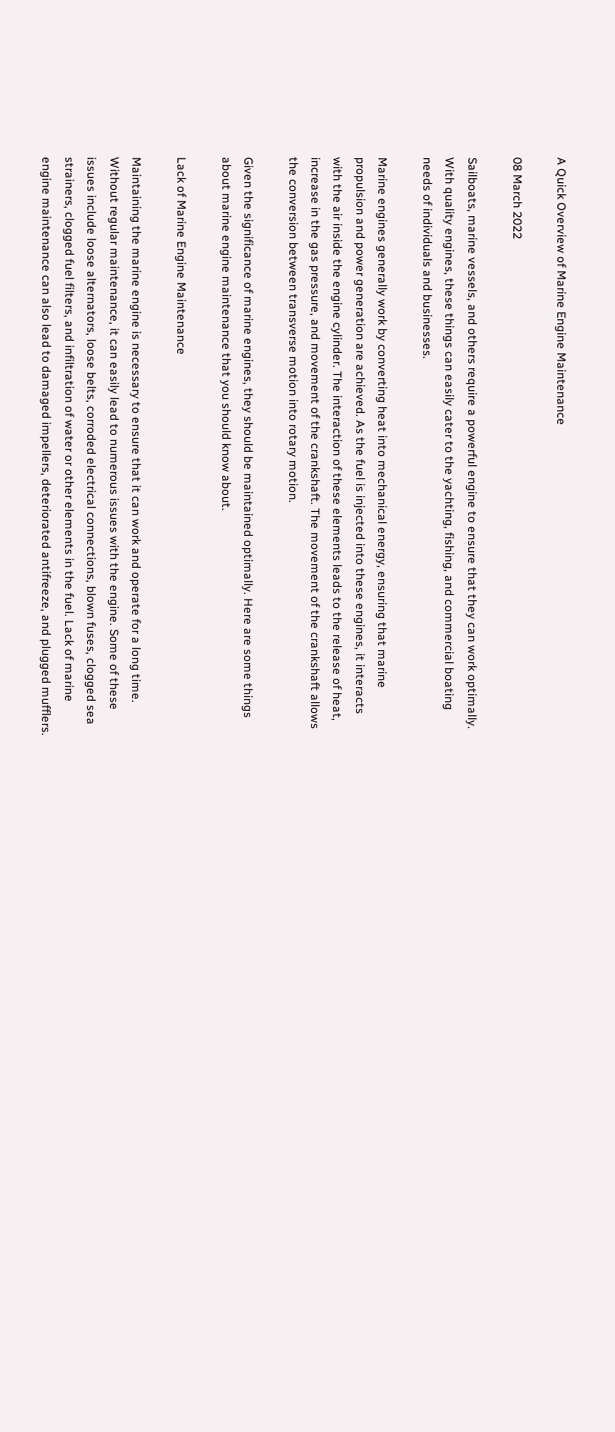A Quick Overview of Marine Engine Maintenance

08 March 2022

Sailboats, marine vessels, and others require a powerful engine to ensure that they can work optimally. With quality engines, these things can easily cater to the yachting, fishing, and commercial boating needs of individuals and businesses.

Marine engines generally work by converting heat into mechanical energy, ensuring that marine propulsion and power generation are achieved. As the fuel is injected into these engines, it interacts with the air inside the engine cylinder. The interaction of these elements leads to the release of heat, increase in the gas pressure, and movement of the crankshaft. The movement of the crankshaft allows the conversion between transverse motion into rotary motion.

Given the significance of marine engines, they should be maintained optimally. Here are some things about marine engine maintenance that you should know about.

Lack of Marine Engine Maintenance

Maintaining the marine engine is necessary to ensure that it can work and operate for a long time. Without regular maintenance, it can easily lead to numerous issues with the engine. Some of these issues include loose alternators, loose belts, corroded electrical connections, blown fuses, clogged sea strainers, clogged fuel filters, and infiltration of water or other elements in the fuel. Lack of marine engine maintenance can also lead to damaged impellers, deteriorated antifreeze, and plugged mufflers.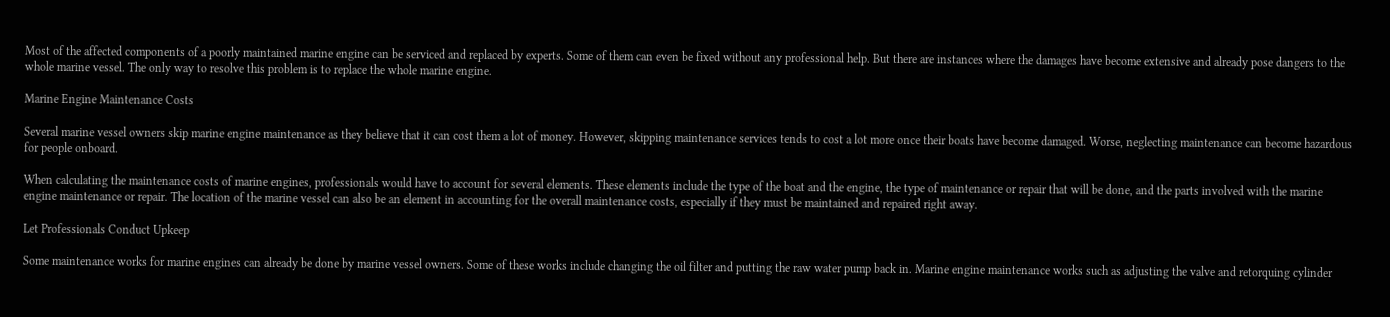Most of the affected components of a poorly maintained marine engine can be serviced and replaced by experts. Some of them can even be fixed without any professional help. But there are instances where the damages have become extensive and already pose dangers to the whole marine vessel. The only way to resolve this problem is to replace the whole marine engine.

Marine Engine Maintenance Costs

Several marine vessel owners skip marine engine maintenance as they believe that it can cost them a lot of money. However, skipping maintenance services tends to cost a lot more once their boats have become damaged. Worse, neglecting maintenance can become hazardous for people onboard.

When calculating the maintenance costs of marine engines, professionals would have to account for several elements. These elements include the type of the boat and the engine, the type of maintenance or repair that will be done, and the parts involved with the marine engine maintenance or repair. The location of the marine vessel can also be an element in accounting for the overall maintenance costs, especially if they must be maintained and repaired right away.

Let Professionals Conduct Upkeep

Some maintenance works for marine engines can already be done by marine vessel owners. Some of these works include changing the oil filter and putting the raw water pump back in. Marine engine maintenance works such as adjusting the valve and retorquing cylinder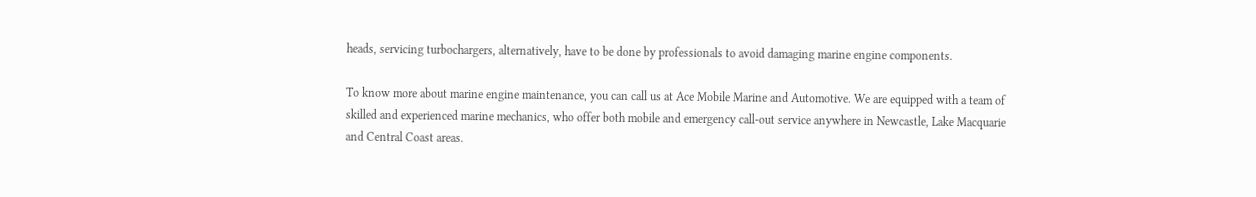heads, servicing turbochargers, alternatively, have to be done by professionals to avoid damaging marine engine components.

To know more about marine engine maintenance, you can call us at Ace Mobile Marine and Automotive. We are equipped with a team of skilled and experienced marine mechanics, who offer both mobile and emergency call-out service anywhere in Newcastle, Lake Macquarie and Central Coast areas.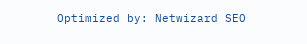Optimized by: Netwizard SEO